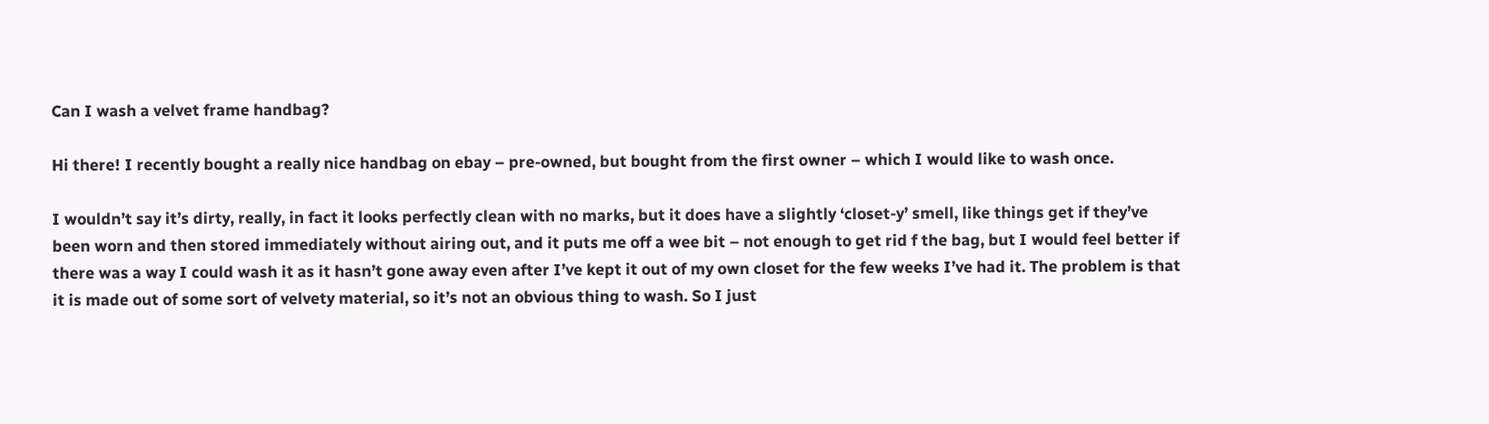Can I wash a velvet frame handbag?

Hi there! I recently bought a really nice handbag on ebay – pre-owned, but bought from the first owner – which I would like to wash once.

I wouldn’t say it’s dirty, really, in fact it looks perfectly clean with no marks, but it does have a slightly ‘closet-y’ smell, like things get if they’ve been worn and then stored immediately without airing out, and it puts me off a wee bit – not enough to get rid f the bag, but I would feel better if there was a way I could wash it as it hasn’t gone away even after I’ve kept it out of my own closet for the few weeks I’ve had it. The problem is that it is made out of some sort of velvety material, so it’s not an obvious thing to wash. So I just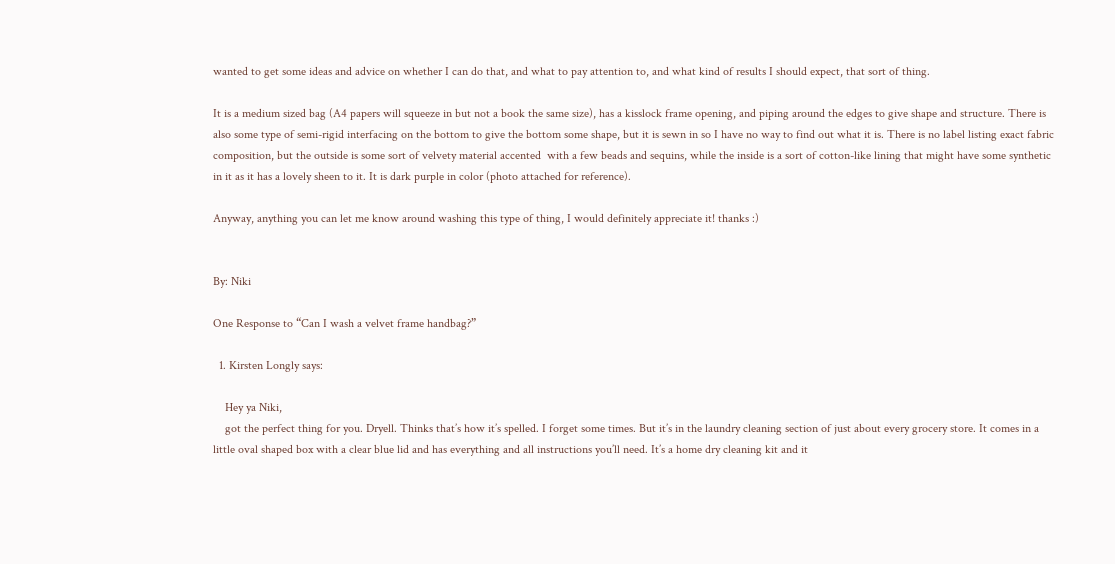wanted to get some ideas and advice on whether I can do that, and what to pay attention to, and what kind of results I should expect, that sort of thing.

It is a medium sized bag (A4 papers will squeeze in but not a book the same size), has a kisslock frame opening, and piping around the edges to give shape and structure. There is also some type of semi-rigid interfacing on the bottom to give the bottom some shape, but it is sewn in so I have no way to find out what it is. There is no label listing exact fabric composition, but the outside is some sort of velvety material accented  with a few beads and sequins, while the inside is a sort of cotton-like lining that might have some synthetic in it as it has a lovely sheen to it. It is dark purple in color (photo attached for reference).

Anyway, anything you can let me know around washing this type of thing, I would definitely appreciate it! thanks :)


By: Niki

One Response to “Can I wash a velvet frame handbag?”

  1. Kirsten Longly says:

    Hey ya Niki,
    got the perfect thing for you. Dryell. Thinks that’s how it’s spelled. I forget some times. But it’s in the laundry cleaning section of just about every grocery store. It comes in a little oval shaped box with a clear blue lid and has everything and all instructions you’ll need. It’s a home dry cleaning kit and it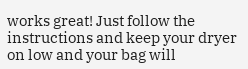works great! Just follow the instructions and keep your dryer on low and your bag will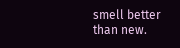smell better than new.